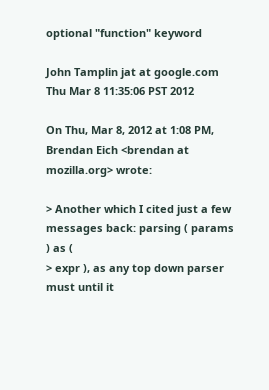optional "function" keyword

John Tamplin jat at google.com
Thu Mar 8 11:35:06 PST 2012

On Thu, Mar 8, 2012 at 1:08 PM, Brendan Eich <brendan at mozilla.org> wrote:

> Another which I cited just a few messages back: parsing ( params ) as (
> expr ), as any top down parser must until it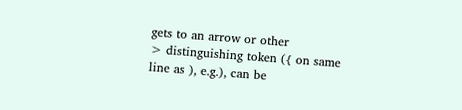gets to an arrow or other
> distinguishing token ({ on same line as ), e.g.), can be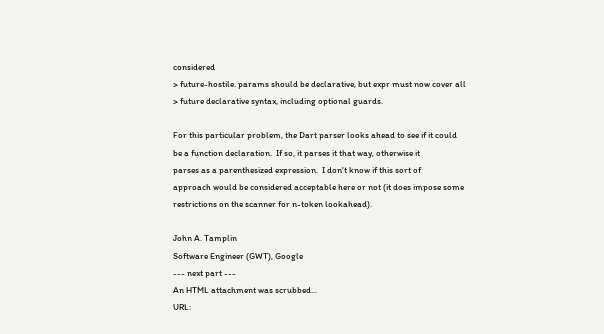considered
> future-hostile. params should be declarative, but expr must now cover all
> future declarative syntax, including optional guards.

For this particular problem, the Dart parser looks ahead to see if it could
be a function declaration.  If so, it parses it that way, otherwise it
parses as a parenthesized expression.  I don't know if this sort of
approach would be considered acceptable here or not (it does impose some
restrictions on the scanner for n-token lookahead).

John A. Tamplin
Software Engineer (GWT), Google
--- next part ---
An HTML attachment was scrubbed...
URL: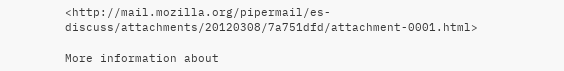<http://mail.mozilla.org/pipermail/es-discuss/attachments/20120308/7a751dfd/attachment-0001.html>

More information about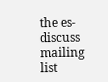the es-discuss mailing list